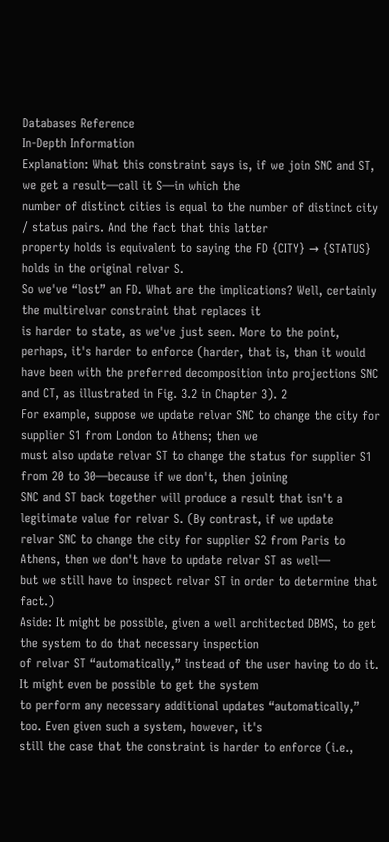Databases Reference
In-Depth Information
Explanation: What this constraint says is, if we join SNC and ST, we get a result—call it S—in which the
number of distinct cities is equal to the number of distinct city / status pairs. And the fact that this latter
property holds is equivalent to saying the FD {CITY} → {STATUS} holds in the original relvar S.
So we've “lost” an FD. What are the implications? Well, certainly the multirelvar constraint that replaces it
is harder to state, as we've just seen. More to the point, perhaps, it's harder to enforce (harder, that is, than it would
have been with the preferred decomposition into projections SNC and CT, as illustrated in Fig. 3.2 in Chapter 3). 2
For example, suppose we update relvar SNC to change the city for supplier S1 from London to Athens; then we
must also update relvar ST to change the status for supplier S1 from 20 to 30—because if we don't, then joining
SNC and ST back together will produce a result that isn't a legitimate value for relvar S. (By contrast, if we update
relvar SNC to change the city for supplier S2 from Paris to Athens, then we don't have to update relvar ST as well—
but we still have to inspect relvar ST in order to determine that fact.)
Aside: It might be possible, given a well architected DBMS, to get the system to do that necessary inspection
of relvar ST “automatically,” instead of the user having to do it. It might even be possible to get the system
to perform any necessary additional updates “automatically,” too. Even given such a system, however, it's
still the case that the constraint is harder to enforce (i.e.,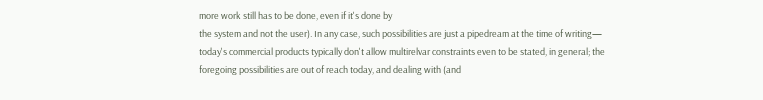more work still has to be done, even if it's done by
the system and not the user). In any case, such possibilities are just a pipedream at the time of writing—
today's commercial products typically don't allow multirelvar constraints even to be stated, in general; the
foregoing possibilities are out of reach today, and dealing with (and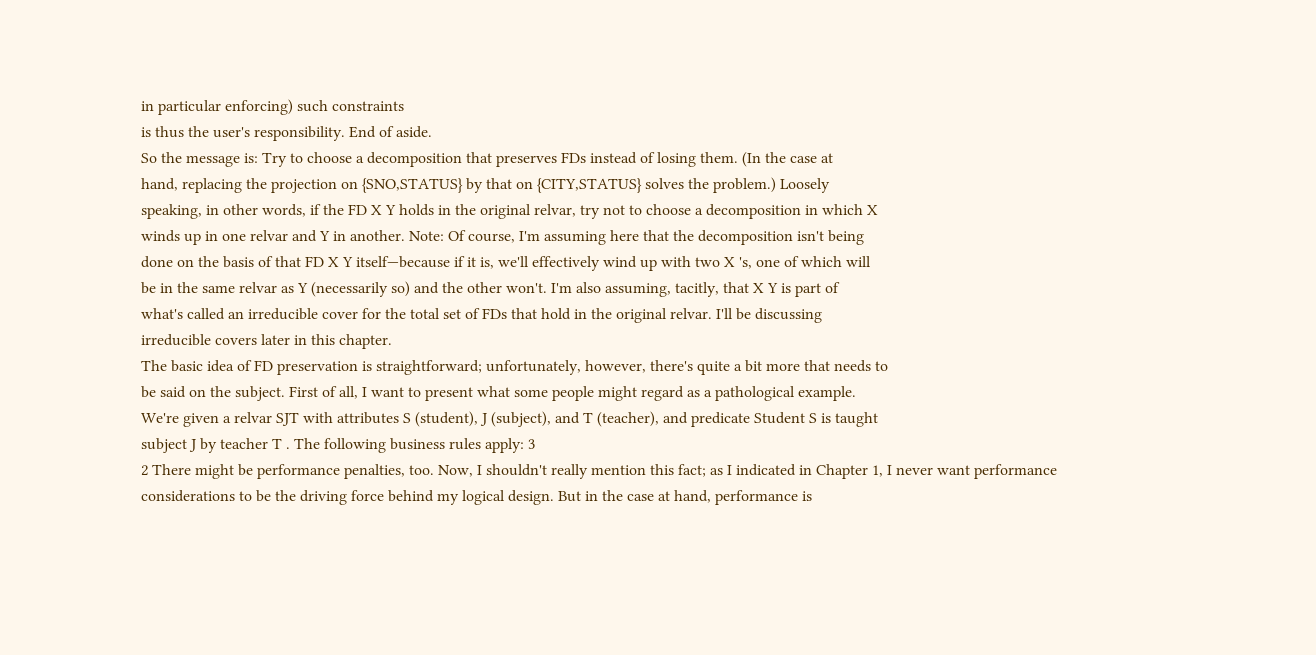in particular enforcing) such constraints
is thus the user's responsibility. End of aside.
So the message is: Try to choose a decomposition that preserves FDs instead of losing them. (In the case at
hand, replacing the projection on {SNO,STATUS} by that on {CITY,STATUS} solves the problem.) Loosely
speaking, in other words, if the FD X Y holds in the original relvar, try not to choose a decomposition in which X
winds up in one relvar and Y in another. Note: Of course, I'm assuming here that the decomposition isn't being
done on the basis of that FD X Y itself—because if it is, we'll effectively wind up with two X 's, one of which will
be in the same relvar as Y (necessarily so) and the other won't. I'm also assuming, tacitly, that X Y is part of
what's called an irreducible cover for the total set of FDs that hold in the original relvar. I'll be discussing
irreducible covers later in this chapter.
The basic idea of FD preservation is straightforward; unfortunately, however, there's quite a bit more that needs to
be said on the subject. First of all, I want to present what some people might regard as a pathological example.
We're given a relvar SJT with attributes S (student), J (subject), and T (teacher), and predicate Student S is taught
subject J by teacher T . The following business rules apply: 3
2 There might be performance penalties, too. Now, I shouldn't really mention this fact; as I indicated in Chapter 1, I never want performance
considerations to be the driving force behind my logical design. But in the case at hand, performance is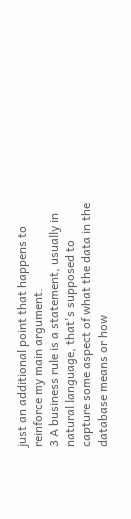just an additional point that happens to
reinforce my main argument.
3 A business rule is a statement, usually in natural language, that's supposed to capture some aspect of what the data in the database means or how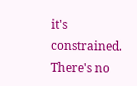it's constrained. There's no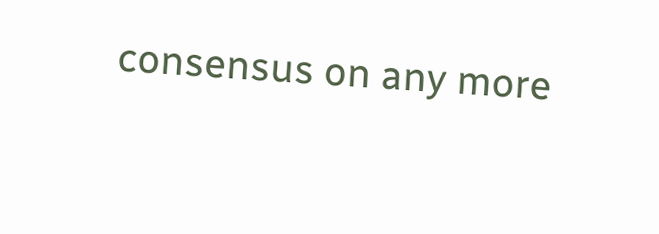consensus on any more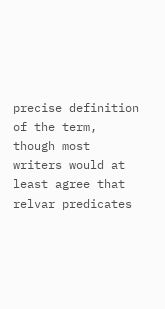precise definition of the term, though most writers would at least agree that relvar predicates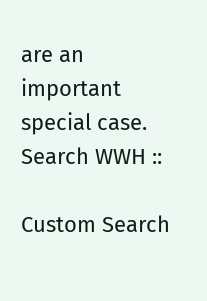are an important special case.
Search WWH ::

Custom Search